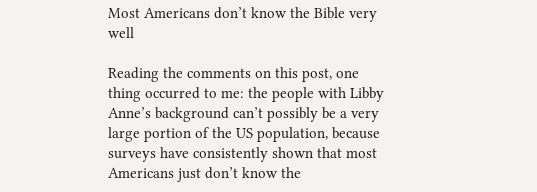Most Americans don’t know the Bible very well

Reading the comments on this post, one thing occurred to me: the people with Libby Anne’s background can’t possibly be a very large portion of the US population, because surveys have consistently shown that most Americans just don’t know the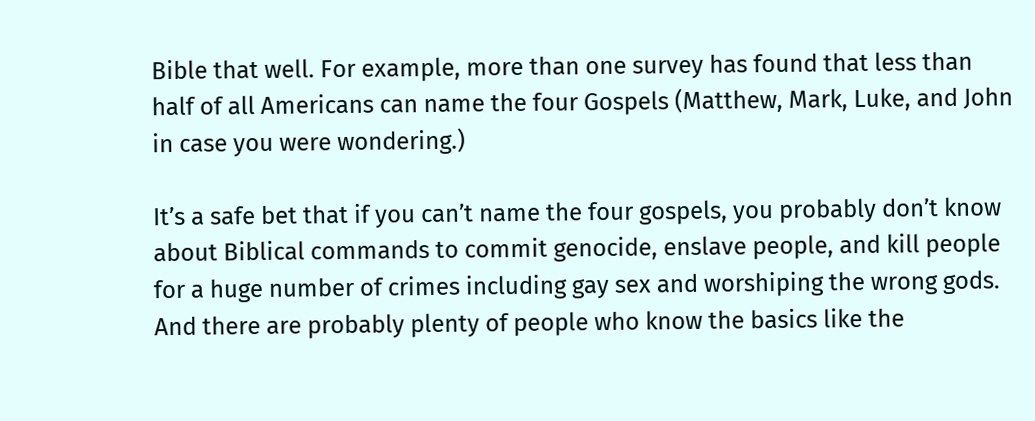Bible that well. For example, more than one survey has found that less than half of all Americans can name the four Gospels (Matthew, Mark, Luke, and John in case you were wondering.)

It’s a safe bet that if you can’t name the four gospels, you probably don’t know about Biblical commands to commit genocide, enslave people, and kill people for a huge number of crimes including gay sex and worshiping the wrong gods. And there are probably plenty of people who know the basics like the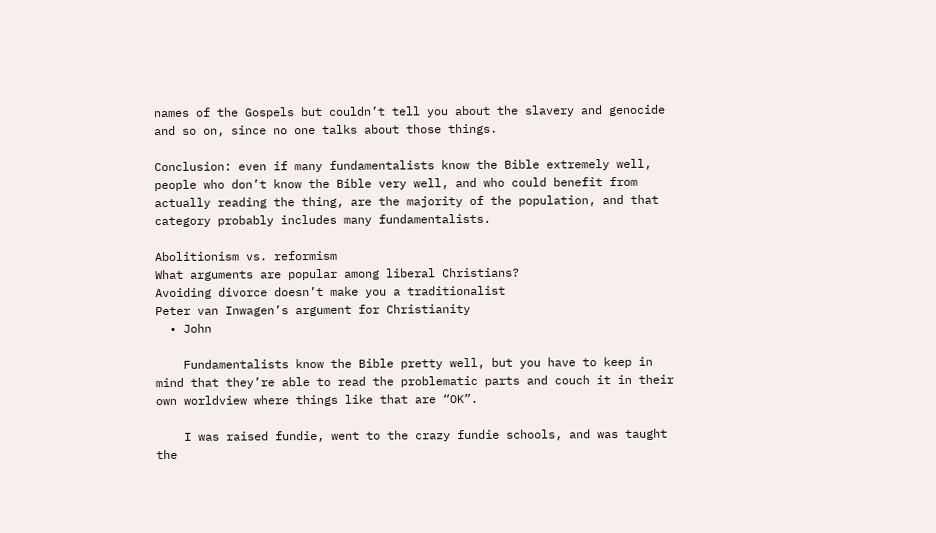names of the Gospels but couldn’t tell you about the slavery and genocide and so on, since no one talks about those things.

Conclusion: even if many fundamentalists know the Bible extremely well, people who don’t know the Bible very well, and who could benefit from actually reading the thing, are the majority of the population, and that category probably includes many fundamentalists.

Abolitionism vs. reformism
What arguments are popular among liberal Christians?
Avoiding divorce doesn’t make you a traditionalist
Peter van Inwagen’s argument for Christianity
  • John

    Fundamentalists know the Bible pretty well, but you have to keep in mind that they’re able to read the problematic parts and couch it in their own worldview where things like that are “OK”.

    I was raised fundie, went to the crazy fundie schools, and was taught the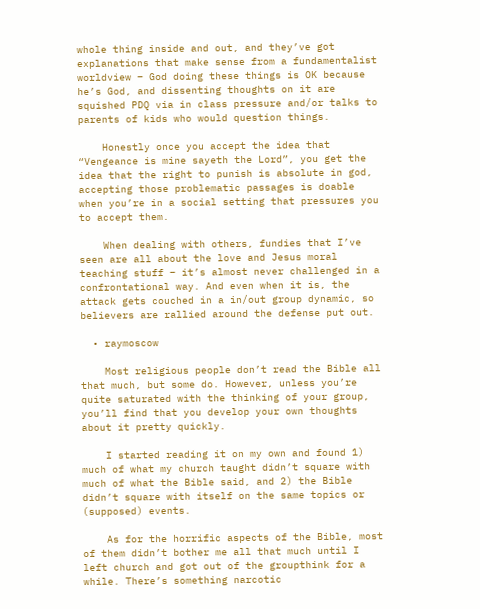whole thing inside and out, and they’ve got explanations that make sense from a fundamentalist worldview – God doing these things is OK because he’s God, and dissenting thoughts on it are squished PDQ via in class pressure and/or talks to parents of kids who would question things.

    Honestly once you accept the idea that “Vengeance is mine sayeth the Lord”, you get the idea that the right to punish is absolute in god, accepting those problematic passages is doable when you’re in a social setting that pressures you to accept them.

    When dealing with others, fundies that I’ve seen are all about the love and Jesus moral teaching stuff – it’s almost never challenged in a confrontational way. And even when it is, the attack gets couched in a in/out group dynamic, so believers are rallied around the defense put out.

  • raymoscow

    Most religious people don’t read the Bible all that much, but some do. However, unless you’re quite saturated with the thinking of your group, you’ll find that you develop your own thoughts about it pretty quickly.

    I started reading it on my own and found 1) much of what my church taught didn’t square with much of what the Bible said, and 2) the Bible didn’t square with itself on the same topics or (supposed) events.

    As for the horrific aspects of the Bible, most of them didn’t bother me all that much until I left church and got out of the groupthink for a while. There’s something narcotic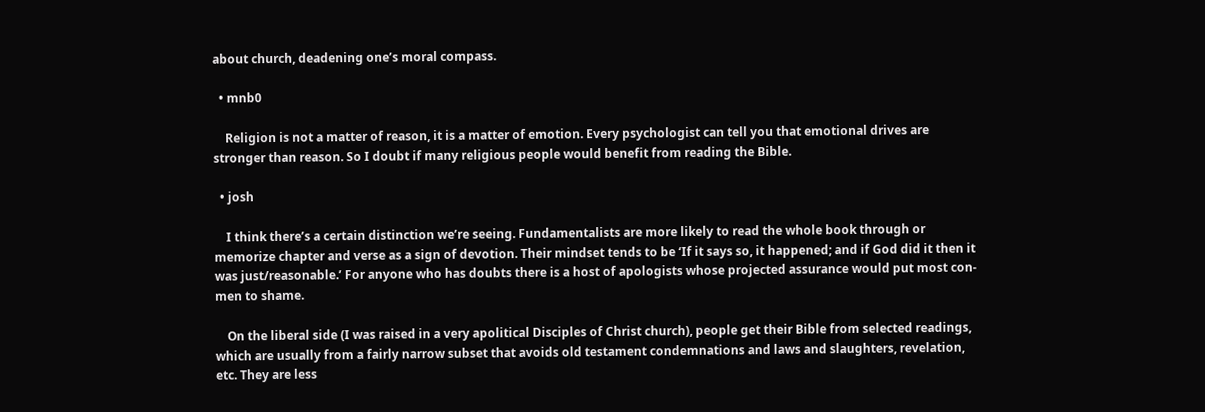about church, deadening one’s moral compass.

  • mnb0

    Religion is not a matter of reason, it is a matter of emotion. Every psychologist can tell you that emotional drives are stronger than reason. So I doubt if many religious people would benefit from reading the Bible.

  • josh

    I think there’s a certain distinction we’re seeing. Fundamentalists are more likely to read the whole book through or memorize chapter and verse as a sign of devotion. Their mindset tends to be ‘If it says so, it happened; and if God did it then it was just/reasonable.’ For anyone who has doubts there is a host of apologists whose projected assurance would put most con-men to shame.

    On the liberal side (I was raised in a very apolitical Disciples of Christ church), people get their Bible from selected readings, which are usually from a fairly narrow subset that avoids old testament condemnations and laws and slaughters, revelation, etc. They are less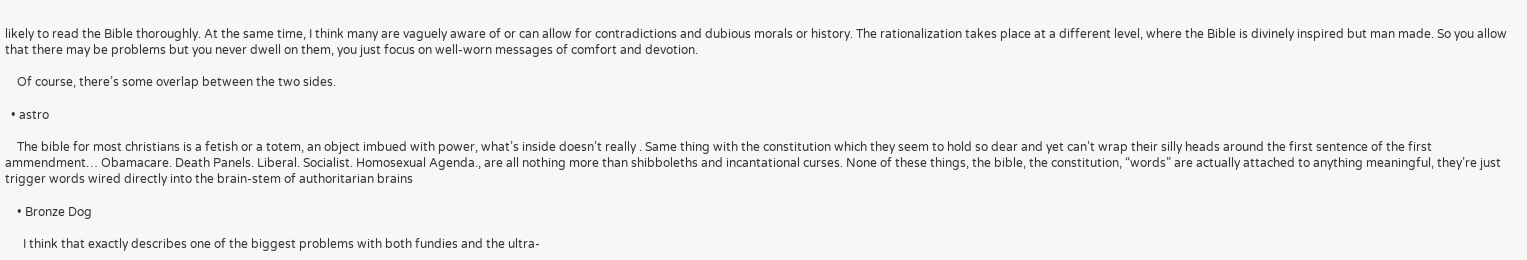likely to read the Bible thoroughly. At the same time, I think many are vaguely aware of or can allow for contradictions and dubious morals or history. The rationalization takes place at a different level, where the Bible is divinely inspired but man made. So you allow that there may be problems but you never dwell on them, you just focus on well-worn messages of comfort and devotion.

    Of course, there’s some overlap between the two sides.

  • astro

    The bible for most christians is a fetish or a totem, an object imbued with power, what’s inside doesn’t really . Same thing with the constitution which they seem to hold so dear and yet can’t wrap their silly heads around the first sentence of the first ammendment… Obamacare. Death Panels. Liberal. Socialist. Homosexual Agenda., are all nothing more than shibboleths and incantational curses. None of these things, the bible, the constitution, “words” are actually attached to anything meaningful, they’re just trigger words wired directly into the brain-stem of authoritarian brains

    • Bronze Dog

      I think that exactly describes one of the biggest problems with both fundies and the ultra-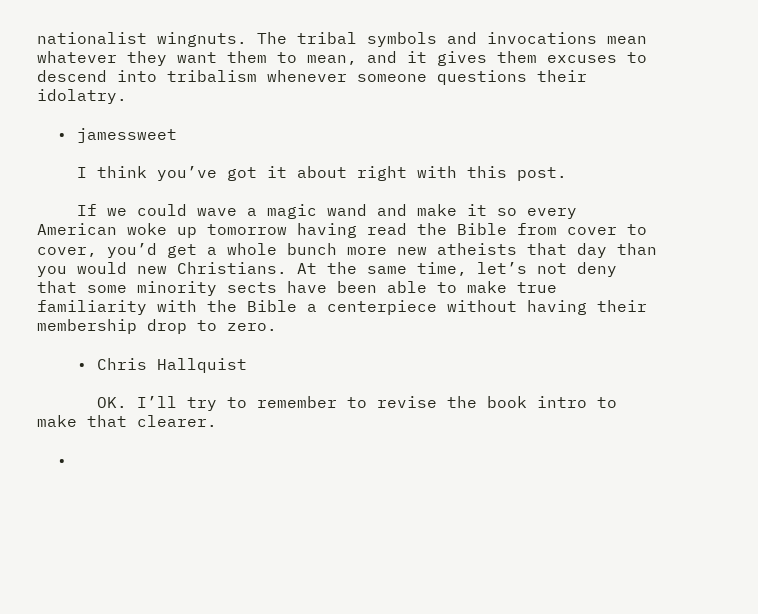nationalist wingnuts. The tribal symbols and invocations mean whatever they want them to mean, and it gives them excuses to descend into tribalism whenever someone questions their idolatry.

  • jamessweet

    I think you’ve got it about right with this post.

    If we could wave a magic wand and make it so every American woke up tomorrow having read the Bible from cover to cover, you’d get a whole bunch more new atheists that day than you would new Christians. At the same time, let’s not deny that some minority sects have been able to make true familiarity with the Bible a centerpiece without having their membership drop to zero.

    • Chris Hallquist

      OK. I’ll try to remember to revise the book intro to make that clearer.

  •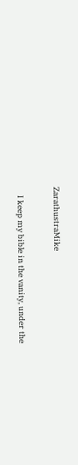ZarathustraMike

    I keep my bible in the vanity, under the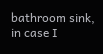bathroom sink, in case I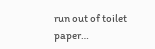run out of toilet paper…